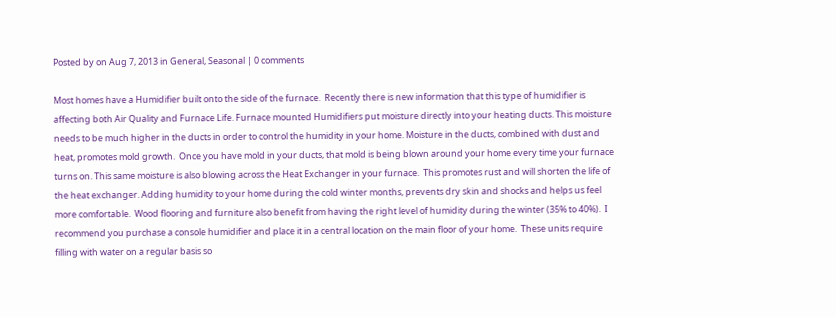Posted by on Aug 7, 2013 in General, Seasonal | 0 comments

Most homes have a Humidifier built onto the side of the furnace.  Recently there is new information that this type of humidifier is affecting both Air Quality and Furnace Life. Furnace mounted Humidifiers put moisture directly into your heating ducts. This moisture needs to be much higher in the ducts in order to control the humidity in your home. Moisture in the ducts, combined with dust and heat, promotes mold growth.  Once you have mold in your ducts, that mold is being blown around your home every time your furnace turns on. This same moisture is also blowing across the Heat Exchanger in your furnace.  This promotes rust and will shorten the life of the heat exchanger. Adding humidity to your home during the cold winter months, prevents dry skin and shocks and helps us feel more comfortable.  Wood flooring and furniture also benefit from having the right level of humidity during the winter (35% to 40%).  I recommend you purchase a console humidifier and place it in a central location on the main floor of your home.  These units require filling with water on a regular basis so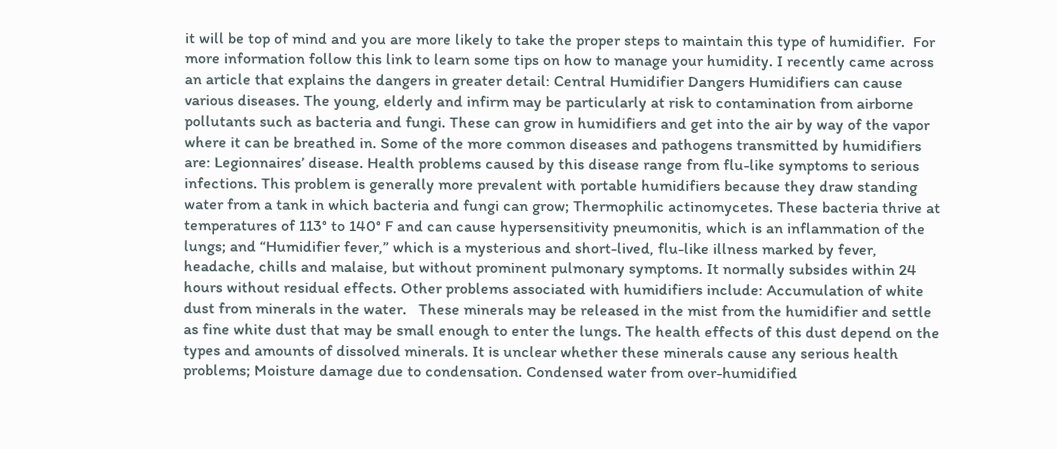it will be top of mind and you are more likely to take the proper steps to maintain this type of humidifier.  For more information follow this link to learn some tips on how to manage your humidity. I recently came across an article that explains the dangers in greater detail: Central Humidifier Dangers Humidifiers can cause various diseases. The young, elderly and infirm may be particularly at risk to contamination from airborne pollutants such as bacteria and fungi. These can grow in humidifiers and get into the air by way of the vapor where it can be breathed in. Some of the more common diseases and pathogens transmitted by humidifiers are: Legionnaires’ disease. Health problems caused by this disease range from flu-like symptoms to serious infections. This problem is generally more prevalent with portable humidifiers because they draw standing water from a tank in which bacteria and fungi can grow; Thermophilic actinomycetes. These bacteria thrive at temperatures of 113° to 140° F and can cause hypersensitivity pneumonitis, which is an inflammation of the lungs; and “Humidifier fever,” which is a mysterious and short-lived, flu-like illness marked by fever, headache, chills and malaise, but without prominent pulmonary symptoms. It normally subsides within 24 hours without residual effects. Other problems associated with humidifiers include: Accumulation of white dust from minerals in the water.   These minerals may be released in the mist from the humidifier and settle as fine white dust that may be small enough to enter the lungs. The health effects of this dust depend on the types and amounts of dissolved minerals. It is unclear whether these minerals cause any serious health problems; Moisture damage due to condensation. Condensed water from over-humidified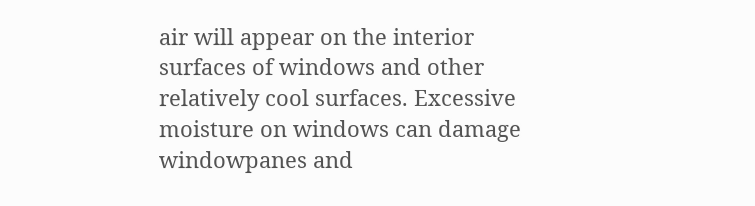air will appear on the interior surfaces of windows and other relatively cool surfaces. Excessive moisture on windows can damage windowpanes and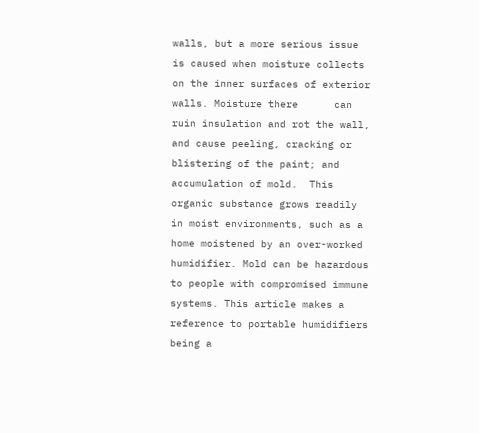walls, but a more serious issue is caused when moisture collects on the inner surfaces of exterior walls. Moisture there      can ruin insulation and rot the wall, and cause peeling, cracking or blistering of the paint; and accumulation of mold.  This organic substance grows readily in moist environments, such as a home moistened by an over-worked humidifier. Mold can be hazardous to people with compromised immune systems. This article makes a reference to portable humidifiers being a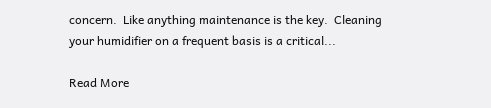concern.  Like anything maintenance is the key.  Cleaning your humidifier on a frequent basis is a critical...

Read More